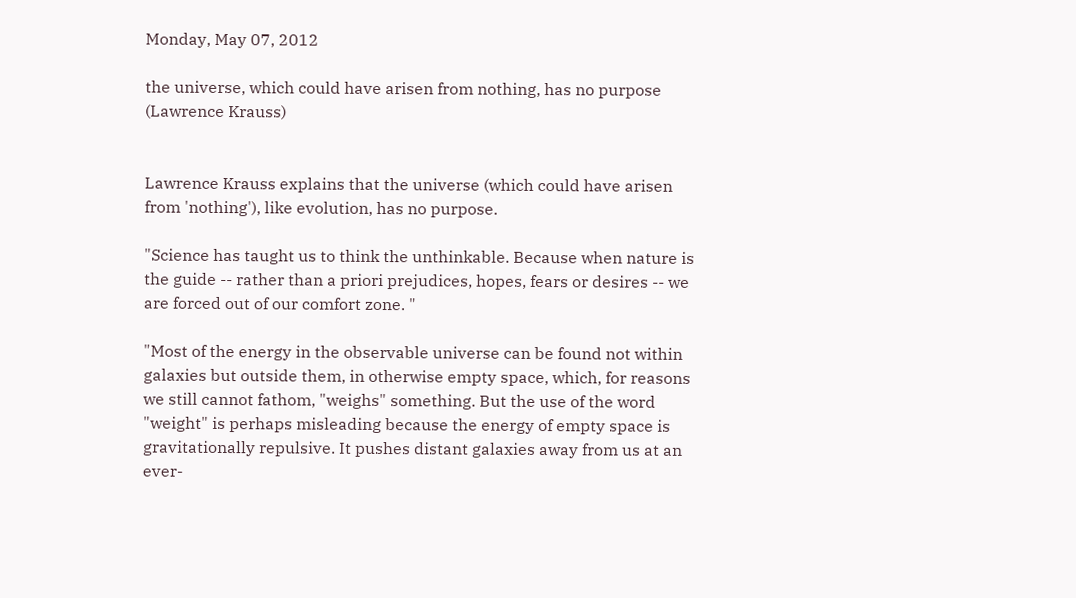Monday, May 07, 2012

the universe, which could have arisen from nothing, has no purpose (Lawrence Krauss)


Lawrence Krauss explains that the universe (which could have arisen from 'nothing'), like evolution, has no purpose.

"Science has taught us to think the unthinkable. Because when nature is the guide -- rather than a priori prejudices, hopes, fears or desires -- we are forced out of our comfort zone. "

"Most of the energy in the observable universe can be found not within galaxies but outside them, in otherwise empty space, which, for reasons we still cannot fathom, "weighs" something. But the use of the word "weight" is perhaps misleading because the energy of empty space is gravitationally repulsive. It pushes distant galaxies away from us at an ever-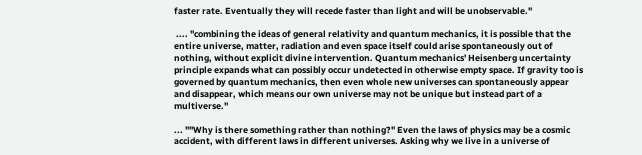faster rate. Eventually they will recede faster than light and will be unobservable."

 .... "combining the ideas of general relativity and quantum mechanics, it is possible that the entire universe, matter, radiation and even space itself could arise spontaneously out of nothing, without explicit divine intervention. Quantum mechanics' Heisenberg uncertainty principle expands what can possibly occur undetected in otherwise empty space. If gravity too is governed by quantum mechanics, then even whole new universes can spontaneously appear and disappear, which means our own universe may not be unique but instead part of a multiverse."

... ""Why is there something rather than nothing?" Even the laws of physics may be a cosmic accident, with different laws in different universes. Asking why we live in a universe of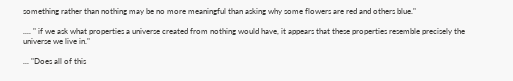something rather than nothing may be no more meaningful than asking why some flowers are red and others blue."

.... " if we ask what properties a universe created from nothing would have, it appears that these properties resemble precisely the universe we live in."

... "Does all of this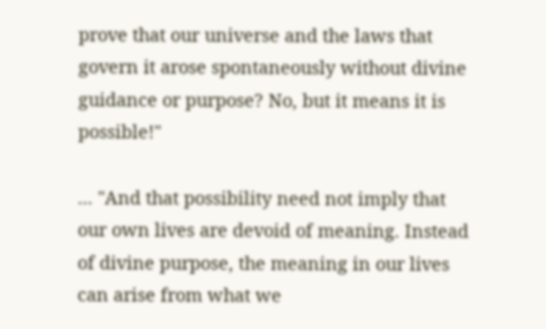prove that our universe and the laws that govern it arose spontaneously without divine guidance or purpose? No, but it means it is possible!"

... "And that possibility need not imply that our own lives are devoid of meaning. Instead of divine purpose, the meaning in our lives can arise from what we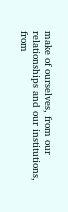make of ourselves, from our relationships and our institutions, from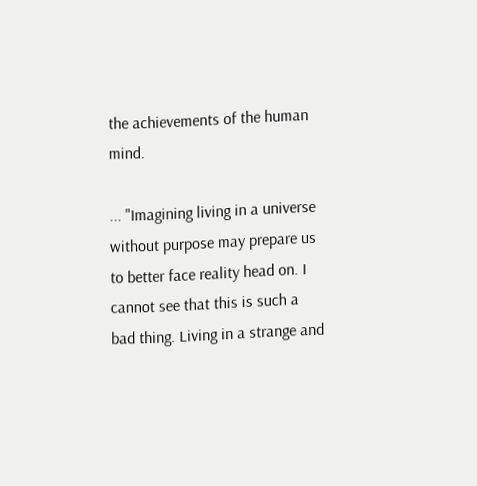the achievements of the human mind.

... "Imagining living in a universe without purpose may prepare us to better face reality head on. I cannot see that this is such a bad thing. Living in a strange and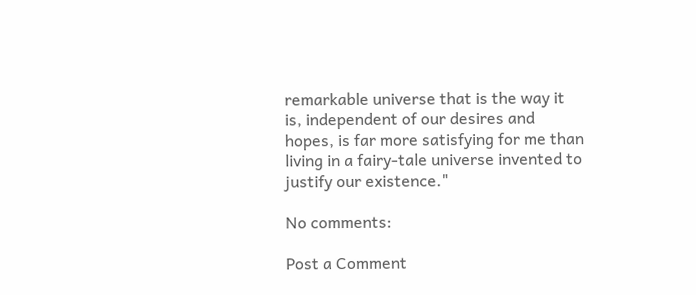remarkable universe that is the way it is, independent of our desires and hopes, is far more satisfying for me than living in a fairy-tale universe invented to justify our existence."

No comments:

Post a Comment